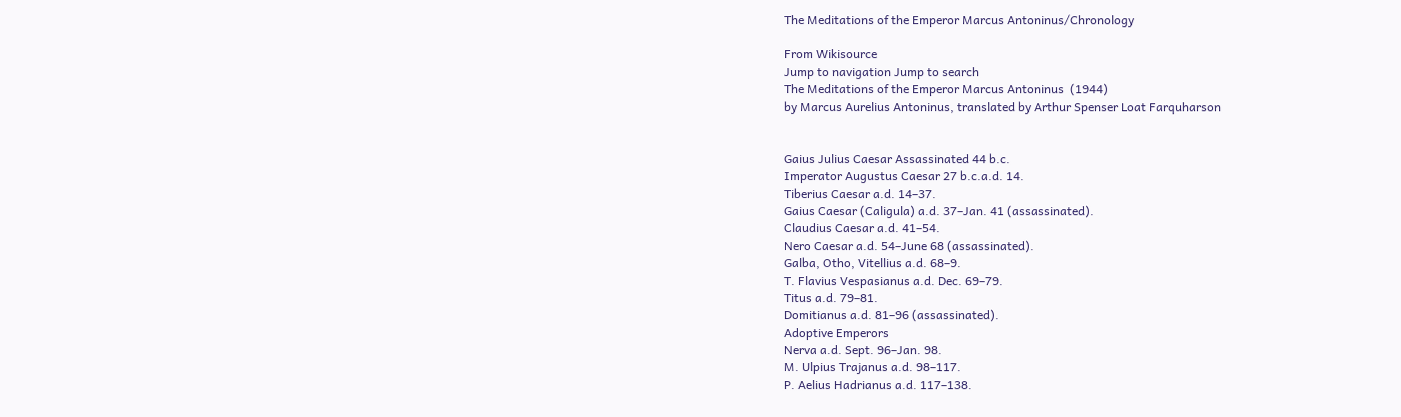The Meditations of the Emperor Marcus Antoninus/Chronology

From Wikisource
Jump to navigation Jump to search
The Meditations of the Emperor Marcus Antoninus  (1944)
by Marcus Aurelius Antoninus, translated by Arthur Spenser Loat Farquharson


Gaius Julius Caesar Assassinated 44 b.c.
Imperator Augustus Caesar 27 b.c.a.d. 14.
Tiberius Caesar a.d. 14–37.
Gaius Caesar (Caligula) a.d. 37–Jan. 41 (assassinated).
Claudius Caesar a.d. 41–54.
Nero Caesar a.d. 54–June 68 (assassinated).
Galba, Otho, Vitellius a.d. 68–9.
T. Flavius Vespasianus a.d. Dec. 69–79.
Titus a.d. 79–81.
Domitianus a.d. 81–96 (assassinated).
Adoptive Emperors
Nerva a.d. Sept. 96–Jan. 98.
M. Ulpius Trajanus a.d. 98–117.
P. Aelius Hadrianus a.d. 117–138.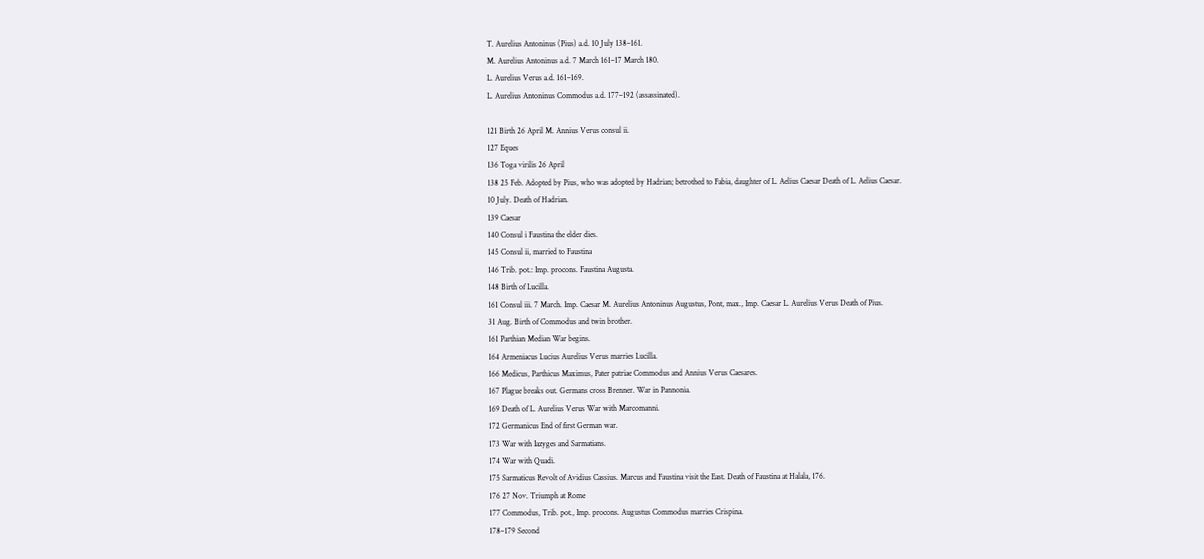T. Aurelius Antoninus (Pius) a.d. 10 July 138–161.
M. Aurelius Antoninus a.d. 7 March 161–17 March 180.
L. Aurelius Verus a.d. 161–169.
L. Aurelius Antoninus Commodus a.d. 177–192 (assassinated).

121 Birth 26 April M. Annius Verus consul ii.
127 Eques
136 Toga virilis 26 April
138 25 Feb. Adopted by Pius, who was adopted by Hadrian; betrothed to Fabia, daughter of L. Aelius Caesar Death of L. Aelius Caesar.
10 July. Death of Hadrian.
139 Caesar
140 Consul i Faustina the elder dies.
145 Consul ii, married to Faustina
146 Trib. pot.: Imp. procons. Faustina Augusta.
148 Birth of Lucilla.
161 Consul iii. 7 March. Imp. Caesar M. Aurelius Antoninus Augustus, Pont, max., Imp. Caesar L. Aurelius Verus Death of Pius.
31 Aug. Birth of Commodus and twin brother.
161 Parthian Median War begins.
164 Armeniacus Lucius Aurelius Verus marries Lucilla.
166 Medicus, Parthicus Maximus, Pater patriae Commodus and Annius Verus Caesares.
167 Plague breaks out. Germans cross Brenner. War in Pannonia.
169 Death of L. Aurelius Verus War with Marcomanni.
172 Germanicus End of first German war.
173 War with Iazyges and Sarmatians.
174 War with Quadi.
175 Sarmaticus Revolt of Avidius Cassius. Marcus and Faustina visit the East. Death of Faustina at Halala, 176.
176 27 Nov. Triumph at Rome
177 Commodus, Trib. pot., Imp. procons. Augustus Commodus marries Crispina.
178–179 Second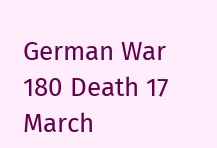German War
180 Death 17 March